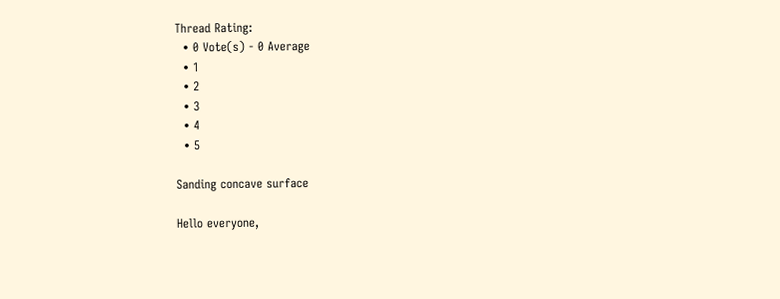Thread Rating:
  • 0 Vote(s) - 0 Average
  • 1
  • 2
  • 3
  • 4
  • 5

Sanding concave surface

Hello everyone,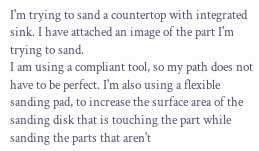I'm trying to sand a countertop with integrated sink. I have attached an image of the part I'm trying to sand.
I am using a compliant tool, so my path does not have to be perfect. I'm also using a flexible sanding pad, to increase the surface area of the sanding disk that is touching the part while sanding the parts that aren't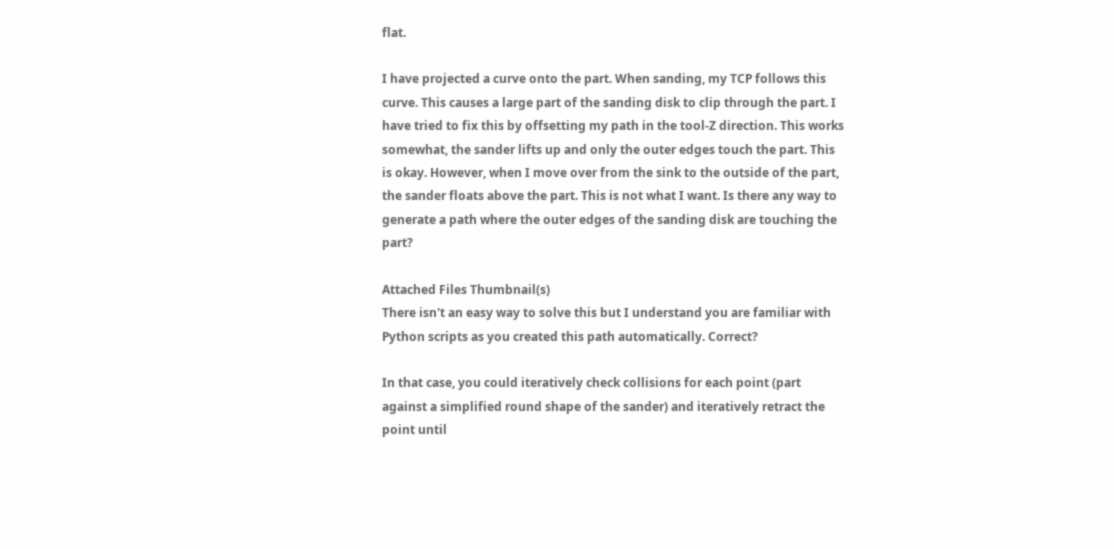flat.

I have projected a curve onto the part. When sanding, my TCP follows this curve. This causes a large part of the sanding disk to clip through the part. I have tried to fix this by offsetting my path in the tool-Z direction. This works somewhat, the sander lifts up and only the outer edges touch the part. This is okay. However, when I move over from the sink to the outside of the part, the sander floats above the part. This is not what I want. Is there any way to generate a path where the outer edges of the sanding disk are touching the part?

Attached Files Thumbnail(s)
There isn't an easy way to solve this but I understand you are familiar with Python scripts as you created this path automatically. Correct?

In that case, you could iteratively check collisions for each point (part against a simplified round shape of the sander) and iteratively retract the point until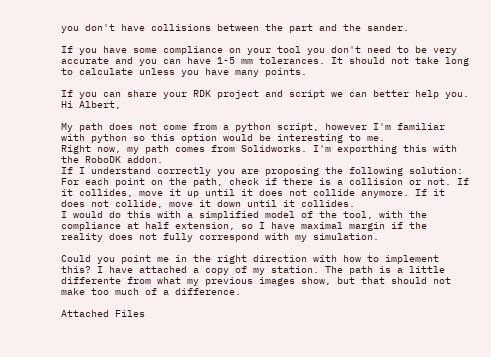you don't have collisions between the part and the sander.

If you have some compliance on your tool you don't need to be very accurate and you can have 1-5 mm tolerances. It should not take long to calculate unless you have many points.

If you can share your RDK project and script we can better help you.
Hi Albert,

My path does not come from a python script, however I'm familiar with python so this option would be interesting to me.
Right now, my path comes from Solidworks. I'm exporthing this with the RoboDK addon.
If I understand correctly you are proposing the following solution:
For each point on the path, check if there is a collision or not. If it collides, move it up until it does not collide anymore. If it does not collide, move it down until it collides.
I would do this with a simplified model of the tool, with the compliance at half extension, so I have maximal margin if the reality does not fully correspond with my simulation.

Could you point me in the right direction with how to implement this? I have attached a copy of my station. The path is a little differente from what my previous images show, but that should not make too much of a difference.

Attached Files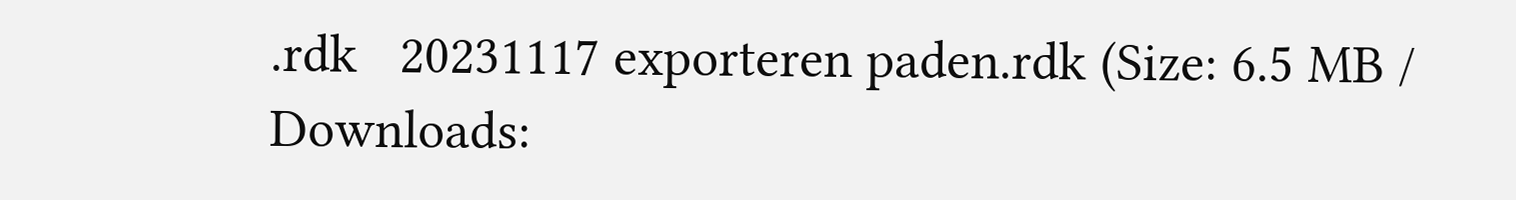.rdk   20231117 exporteren paden.rdk (Size: 6.5 MB / Downloads: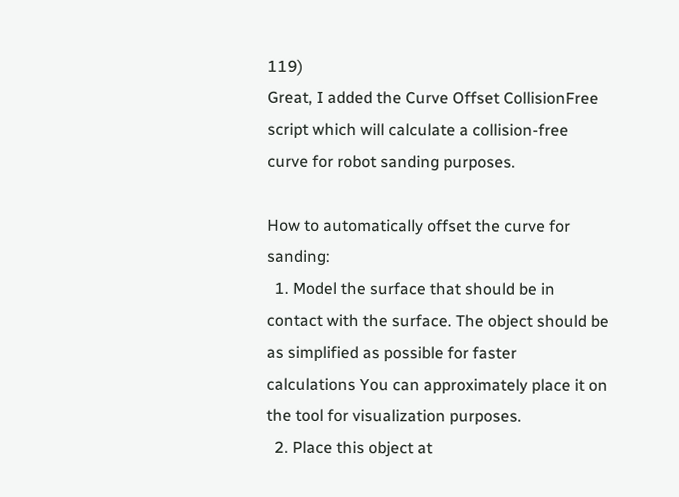119)
Great, I added the Curve Offset CollisionFree script which will calculate a collision-free curve for robot sanding purposes.

How to automatically offset the curve for sanding:
  1. Model the surface that should be in contact with the surface. The object should be as simplified as possible for faster calculations You can approximately place it on the tool for visualization purposes.
  2. Place this object at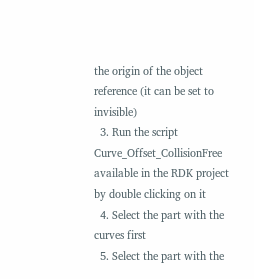the origin of the object reference (it can be set to invisible)
  3. Run the script Curve_Offset_CollisionFree available in the RDK project by double clicking on it
  4. Select the part with the curves first
  5. Select the part with the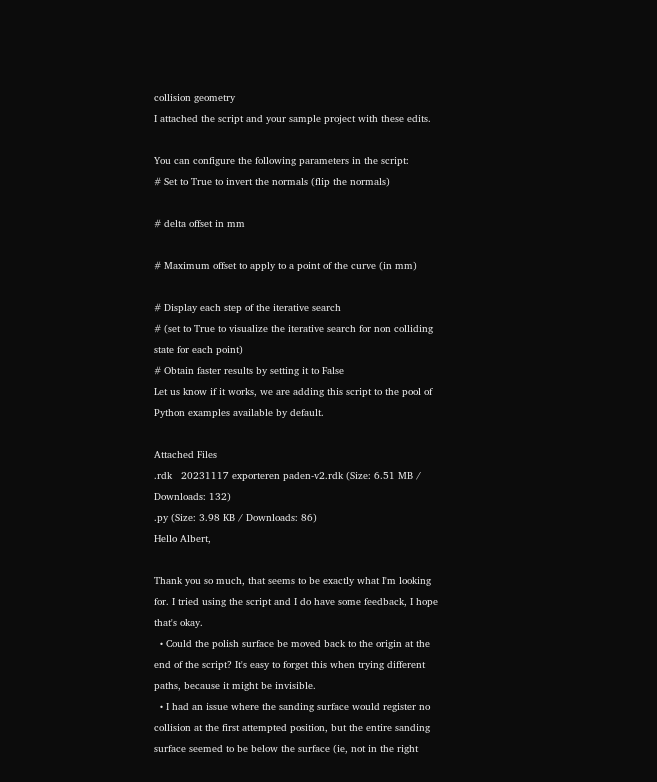collision geometry
I attached the script and your sample project with these edits.

You can configure the following parameters in the script:
# Set to True to invert the normals (flip the normals)

# delta offset in mm

# Maximum offset to apply to a point of the curve (in mm)

# Display each step of the iterative search
# (set to True to visualize the iterative search for non colliding state for each point)
# Obtain faster results by setting it to False
Let us know if it works, we are adding this script to the pool of Python examples available by default.

Attached Files
.rdk   20231117 exporteren paden-v2.rdk (Size: 6.51 MB / Downloads: 132)
.py (Size: 3.98 KB / Downloads: 86)
Hello Albert,

Thank you so much, that seems to be exactly what I'm looking for. I tried using the script and I do have some feedback, I hope that's okay.
  • Could the polish surface be moved back to the origin at the end of the script? It's easy to forget this when trying different paths, because it might be invisible.
  • I had an issue where the sanding surface would register no collision at the first attempted position, but the entire sanding surface seemed to be below the surface (ie, not in the right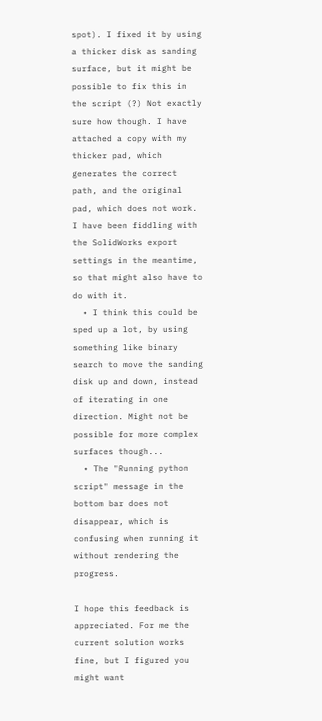spot). I fixed it by using a thicker disk as sanding surface, but it might be possible to fix this in the script (?) Not exactly sure how though. I have attached a copy with my thicker pad, which generates the correct path, and the original pad, which does not work. I have been fiddling with the SolidWorks export settings in the meantime, so that might also have to do with it.
  • I think this could be sped up a lot, by using something like binary search to move the sanding disk up and down, instead of iterating in one direction. Might not be possible for more complex surfaces though...
  • The "Running python script" message in the bottom bar does not disappear, which is confusing when running it without rendering the progress.

I hope this feedback is appreciated. For me the current solution works fine, but I figured you might want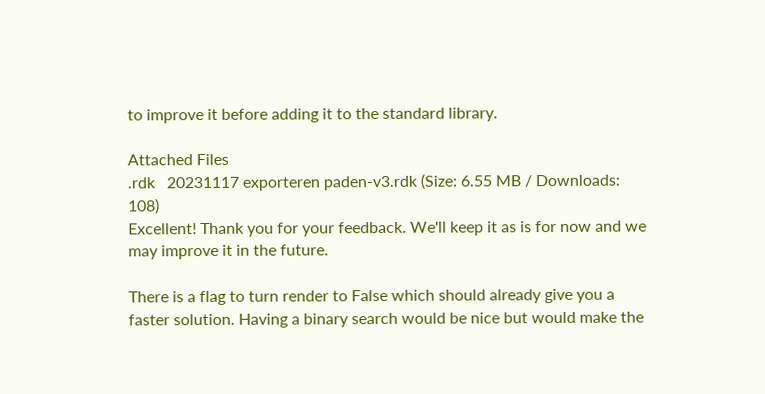to improve it before adding it to the standard library.

Attached Files
.rdk   20231117 exporteren paden-v3.rdk (Size: 6.55 MB / Downloads: 108)
Excellent! Thank you for your feedback. We'll keep it as is for now and we may improve it in the future.

There is a flag to turn render to False which should already give you a faster solution. Having a binary search would be nice but would make the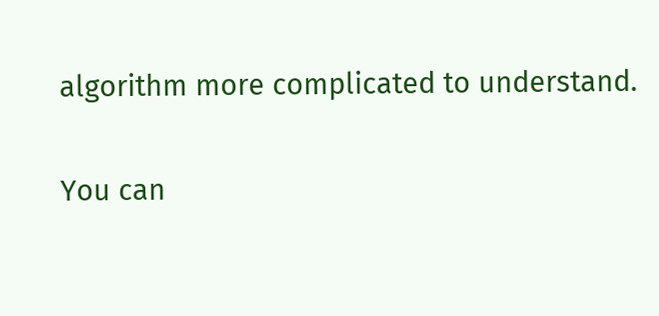algorithm more complicated to understand.

You can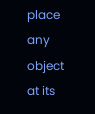place any object at its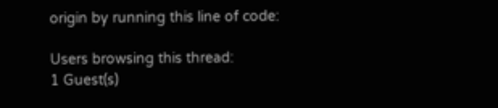origin by running this line of code:

Users browsing this thread:
1 Guest(s)